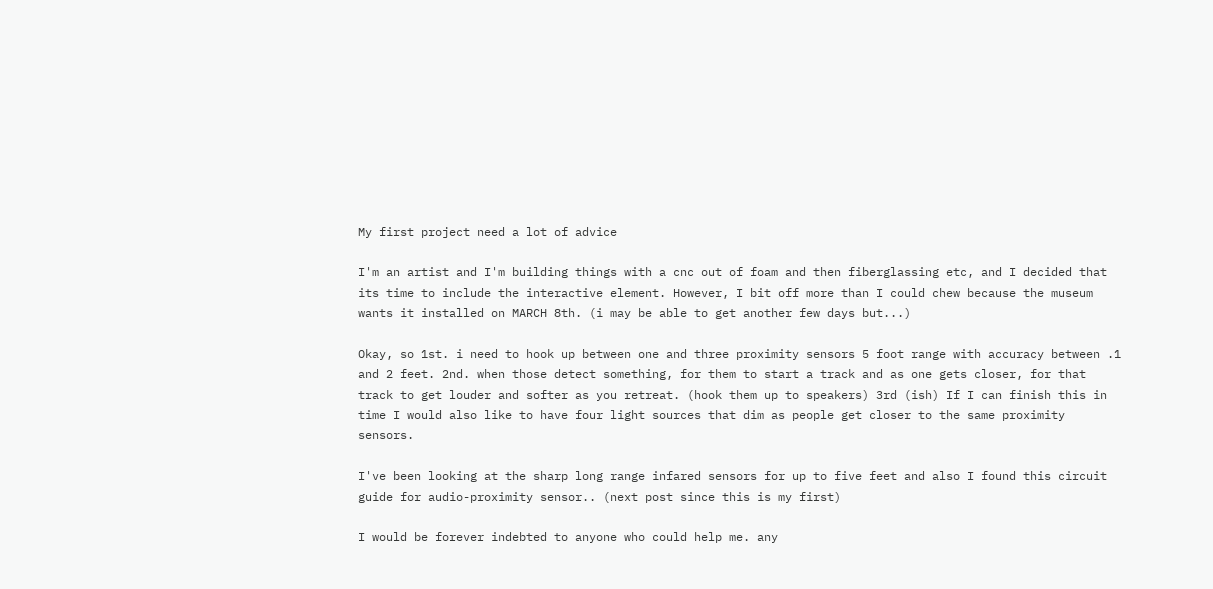My first project need a lot of advice

I'm an artist and I'm building things with a cnc out of foam and then fiberglassing etc, and I decided that its time to include the interactive element. However, I bit off more than I could chew because the museum wants it installed on MARCH 8th. (i may be able to get another few days but...)

Okay, so 1st. i need to hook up between one and three proximity sensors 5 foot range with accuracy between .1 and 2 feet. 2nd. when those detect something, for them to start a track and as one gets closer, for that track to get louder and softer as you retreat. (hook them up to speakers) 3rd (ish) If I can finish this in time I would also like to have four light sources that dim as people get closer to the same proximity sensors.

I've been looking at the sharp long range infared sensors for up to five feet and also I found this circuit guide for audio-proximity sensor.. (next post since this is my first)

I would be forever indebted to anyone who could help me. any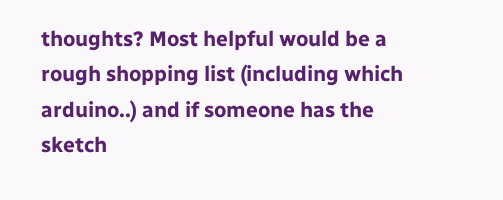thoughts? Most helpful would be a rough shopping list (including which arduino..) and if someone has the sketch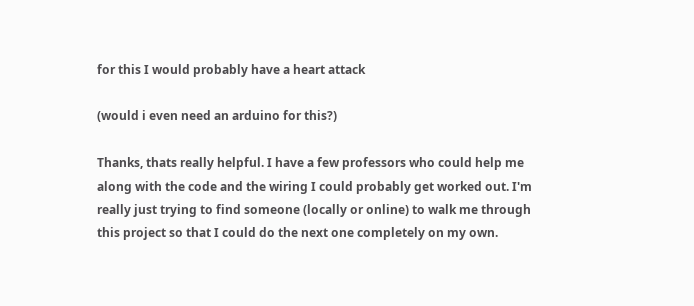for this I would probably have a heart attack

(would i even need an arduino for this?)

Thanks, thats really helpful. I have a few professors who could help me along with the code and the wiring I could probably get worked out. I'm really just trying to find someone (locally or online) to walk me through this project so that I could do the next one completely on my own.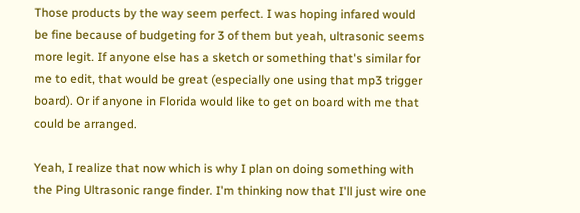Those products by the way seem perfect. I was hoping infared would be fine because of budgeting for 3 of them but yeah, ultrasonic seems more legit. If anyone else has a sketch or something that's similar for me to edit, that would be great (especially one using that mp3 trigger board). Or if anyone in Florida would like to get on board with me that could be arranged.

Yeah, I realize that now which is why I plan on doing something with the Ping Ultrasonic range finder. I'm thinking now that I'll just wire one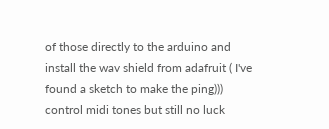of those directly to the arduino and install the wav shield from adafruit ( I've found a sketch to make the ping))) control midi tones but still no luck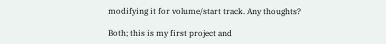modifying it for volume/start track. Any thoughts?

Both; this is my first project and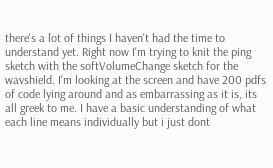there's a lot of things I haven't had the time to understand yet. Right now I'm trying to knit the ping sketch with the softVolumeChange sketch for the wavshield. I'm looking at the screen and have 200 pdfs of code lying around and as embarrassing as it is, its all greek to me. I have a basic understanding of what each line means individually but i just dont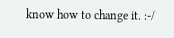know how to change it. :-/